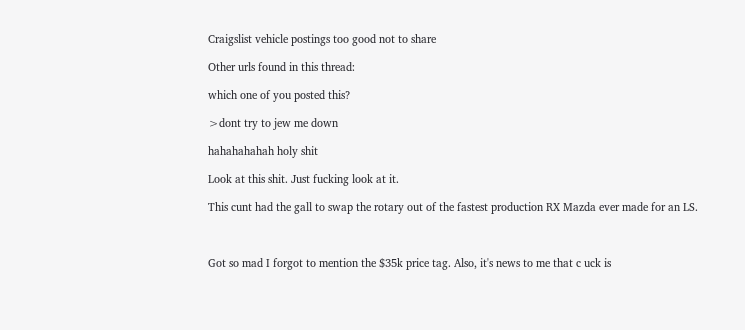Craigslist vehicle postings too good not to share

Other urls found in this thread:

which one of you posted this?

>dont try to jew me down

hahahahahah holy shit

Look at this shit. Just fucking look at it.

This cunt had the gall to swap the rotary out of the fastest production RX Mazda ever made for an LS.



Got so mad I forgot to mention the $35k price tag. Also, it's news to me that c uck is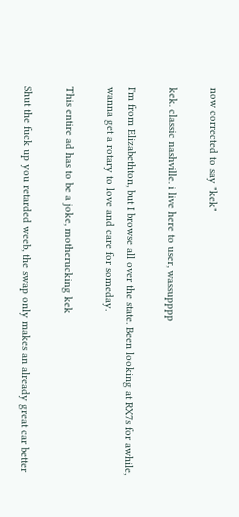now corrected to say "kek"

kek. classic nashville. i live here to user, wassupppp

I'm from Elizabethton, but I browse all over the state. Been looking at RX7s for awhile, wanna get a rotary to love and care for someday.

This entire ad has to be a joke, motherucking kek

Shut the fuck up you retarded weeb, the swap only makes an already great car better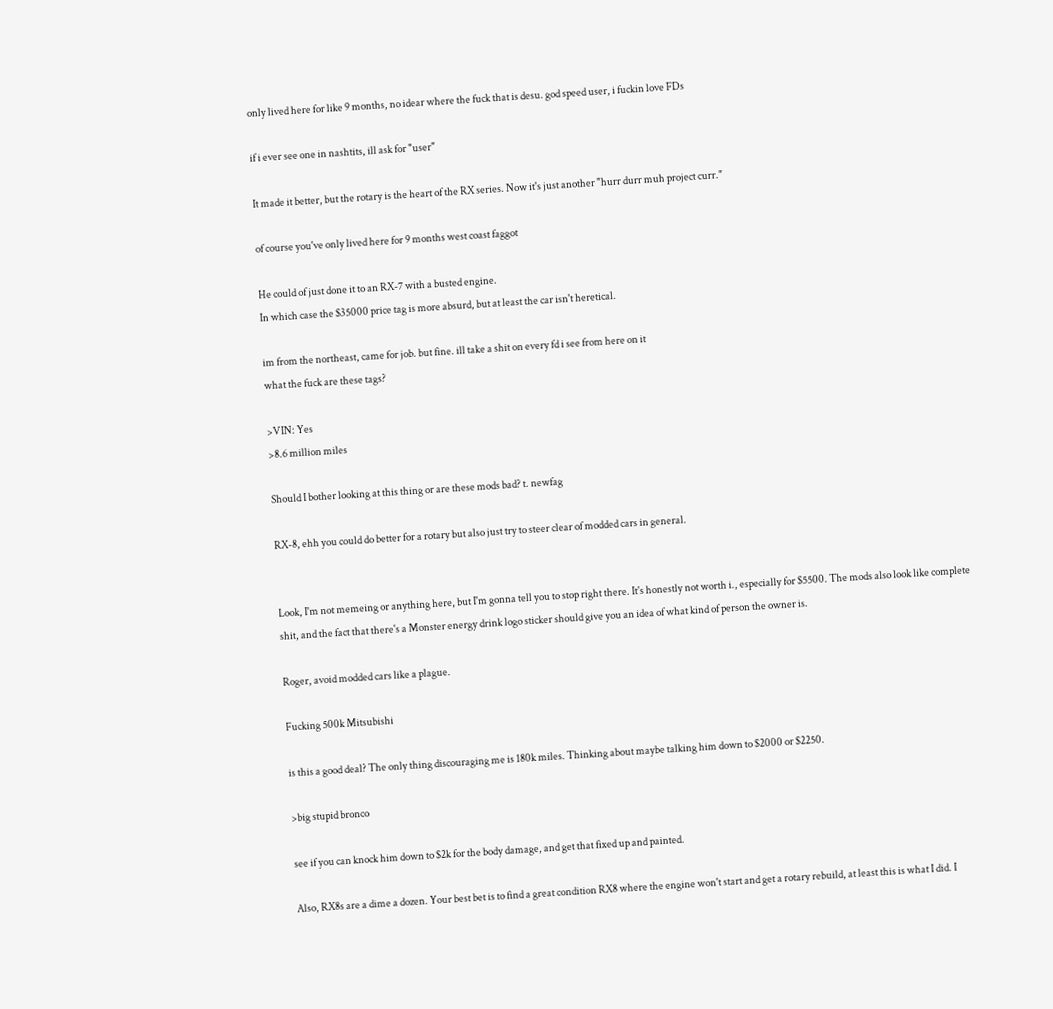only lived here for like 9 months, no idear where the fuck that is desu. god speed user, i fuckin love FDs

if i ever see one in nashtits, ill ask for "user"

It made it better, but the rotary is the heart of the RX series. Now it's just another "hurr durr muh project curr."

of course you've only lived here for 9 months west coast faggot

He could of just done it to an RX-7 with a busted engine.
In which case the $35000 price tag is more absurd, but at least the car isn't heretical.

im from the northeast, came for job. but fine. ill take a shit on every fd i see from here on it
what the fuck are these tags?

>VIN: Yes
>8.6 million miles

Should I bother looking at this thing or are these mods bad? t. newfag

RX-8, ehh you could do better for a rotary but also just try to steer clear of modded cars in general.


Look, I'm not memeing or anything here, but I'm gonna tell you to stop right there. It's honestly not worth i., especially for $5500. The mods also look like complete shit, and the fact that there's a Monster energy drink logo sticker should give you an idea of what kind of person the owner is.

Roger, avoid modded cars like a plague.

Fucking 500k Mitsubishi

is this a good deal? The only thing discouraging me is 180k miles. Thinking about maybe talking him down to $2000 or $2250.

>big stupid bronco

see if you can knock him down to $2k for the body damage, and get that fixed up and painted.

Also, RX8s are a dime a dozen. Your best bet is to find a great condition RX8 where the engine won't start and get a rotary rebuild, at least this is what I did. I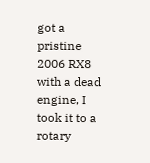got a pristine 2006 RX8 with a dead engine, I took it to a rotary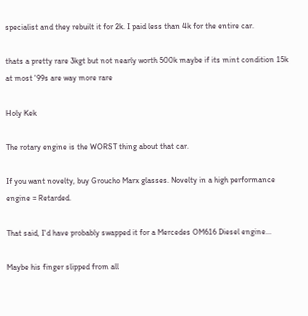specialist and they rebuilt it for 2k. I paid less than 4k for the entire car.

thats a pretty rare 3kgt but not nearly worth 500k maybe if its mint condition 15k at most '99s are way more rare

Holy Kek

The rotary engine is the WORST thing about that car.

If you want novelty, buy Groucho Marx glasses. Novelty in a high performance engine = Retarded.

That said, I'd have probably swapped it for a Mercedes OM616 Diesel engine...

Maybe his finger slipped from all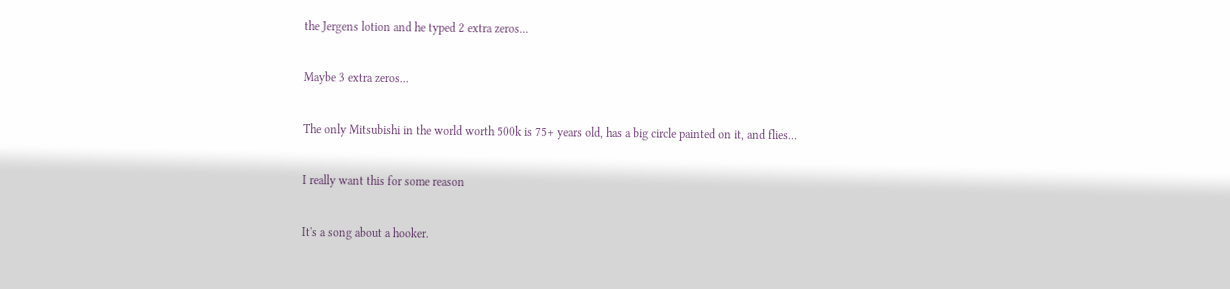the Jergens lotion and he typed 2 extra zeros...

Maybe 3 extra zeros...

The only Mitsubishi in the world worth 500k is 75+ years old, has a big circle painted on it, and flies...

I really want this for some reason

It's a song about a hooker.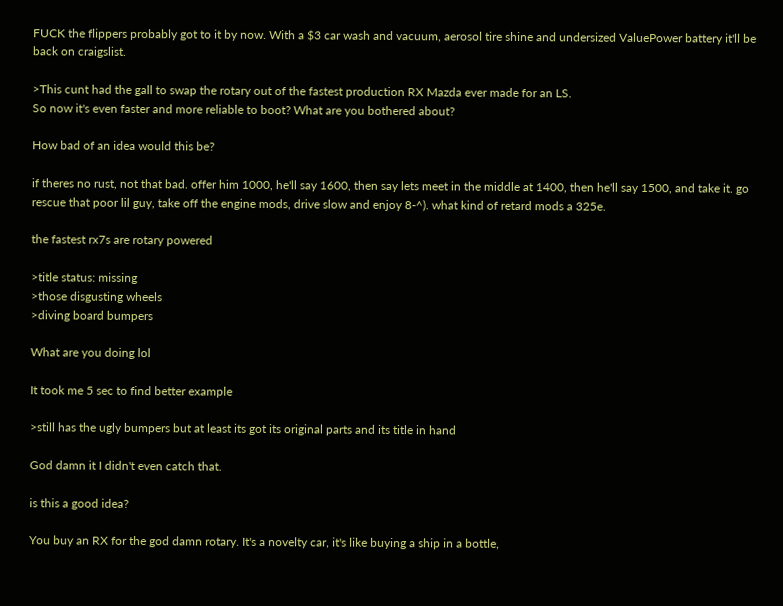FUCK the flippers probably got to it by now. With a $3 car wash and vacuum, aerosol tire shine and undersized ValuePower battery it'll be back on craigslist.

>This cunt had the gall to swap the rotary out of the fastest production RX Mazda ever made for an LS.
So now it's even faster and more reliable to boot? What are you bothered about?

How bad of an idea would this be?

if theres no rust, not that bad. offer him 1000, he'll say 1600, then say lets meet in the middle at 1400, then he'll say 1500, and take it. go rescue that poor lil guy, take off the engine mods, drive slow and enjoy 8-^). what kind of retard mods a 325e.

the fastest rx7s are rotary powered

>title status: missing
>those disgusting wheels
>diving board bumpers

What are you doing lol

It took me 5 sec to find better example

>still has the ugly bumpers but at least its got its original parts and its title in hand

God damn it I didn't even catch that.

is this a good idea?

You buy an RX for the god damn rotary. It's a novelty car, it's like buying a ship in a bottle,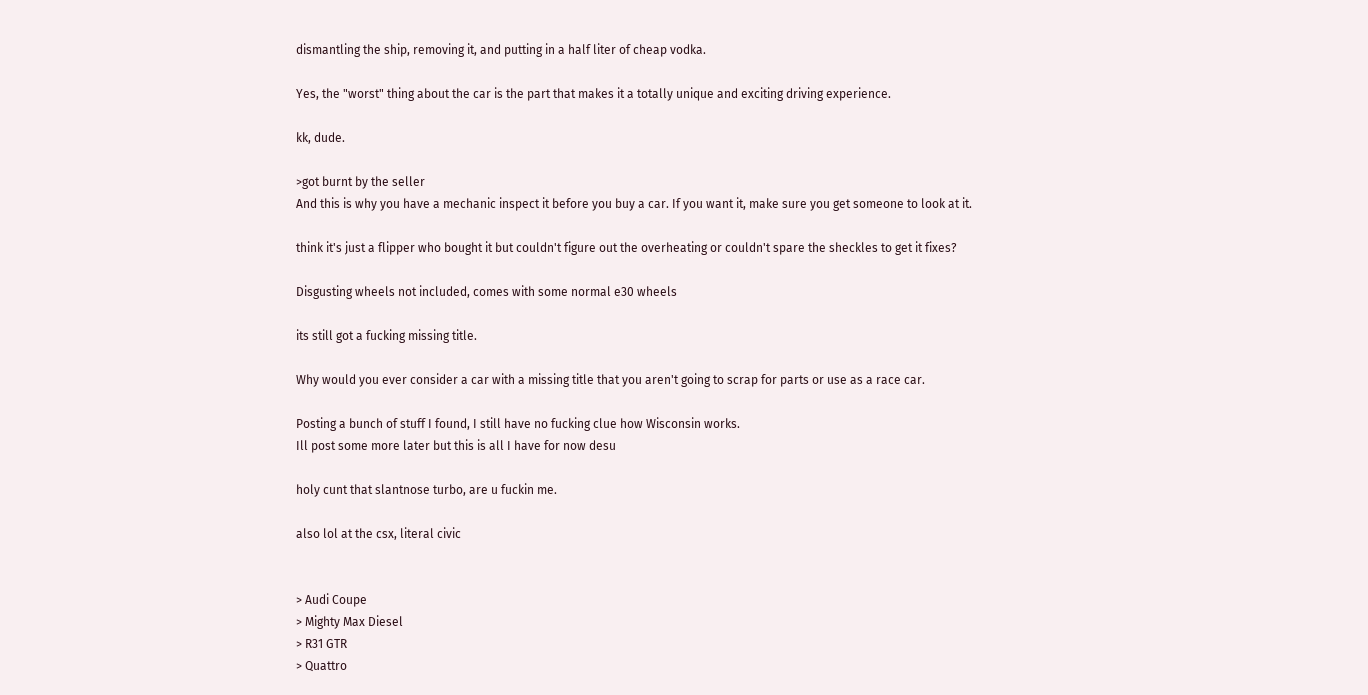dismantling the ship, removing it, and putting in a half liter of cheap vodka.

Yes, the "worst" thing about the car is the part that makes it a totally unique and exciting driving experience.

kk, dude.

>got burnt by the seller
And this is why you have a mechanic inspect it before you buy a car. If you want it, make sure you get someone to look at it.

think it's just a flipper who bought it but couldn't figure out the overheating or couldn't spare the sheckles to get it fixes?

Disgusting wheels not included, comes with some normal e30 wheels

its still got a fucking missing title.

Why would you ever consider a car with a missing title that you aren't going to scrap for parts or use as a race car.

Posting a bunch of stuff I found, I still have no fucking clue how Wisconsin works.
Ill post some more later but this is all I have for now desu

holy cunt that slantnose turbo, are u fuckin me.

also lol at the csx, literal civic


> Audi Coupe
> Mighty Max Diesel
> R31 GTR
> Quattro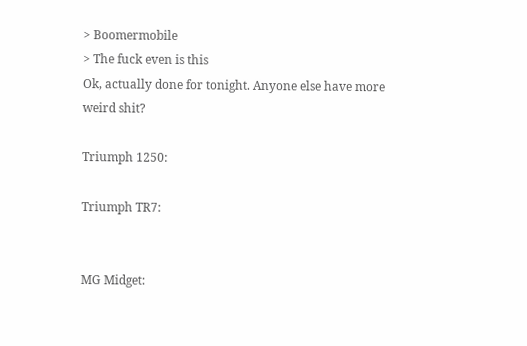> Boomermobile
> The fuck even is this
Ok, actually done for tonight. Anyone else have more weird shit?

Triumph 1250:

Triumph TR7:


MG Midget: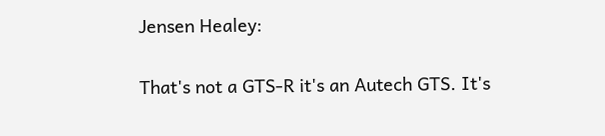Jensen Healey:

That's not a GTS-R it's an Autech GTS. It's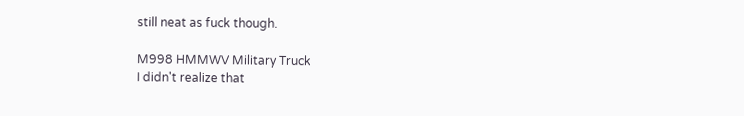still neat as fuck though.

M998 HMMWV Military Truck
I didn't realize that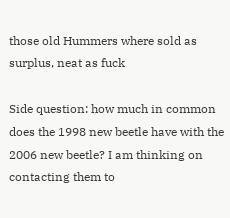those old Hummers where sold as surplus, neat as fuck

Side question: how much in common does the 1998 new beetle have with the 2006 new beetle? I am thinking on contacting them to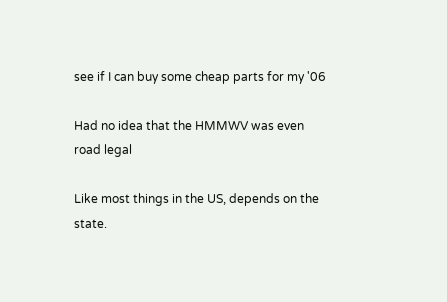see if I can buy some cheap parts for my '06

Had no idea that the HMMWV was even road legal

Like most things in the US, depends on the state.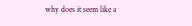why does it seem like a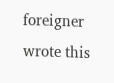foreigner wrote this